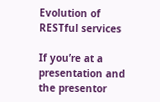Evolution of RESTful services

If you’re at a presentation and the presentor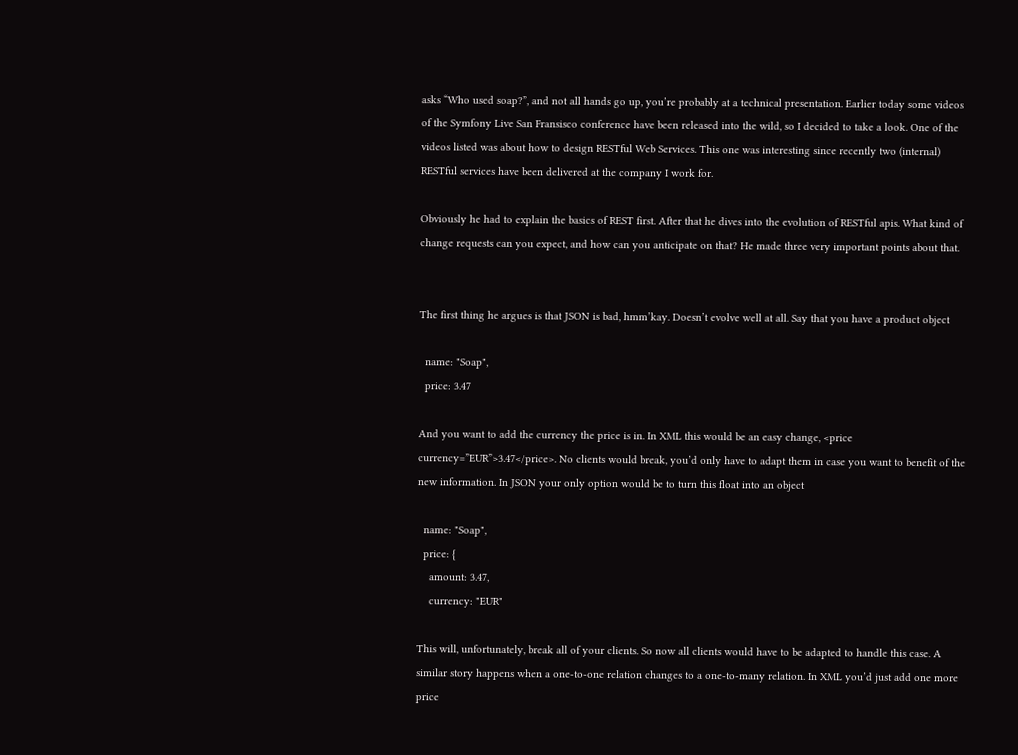asks “Who used soap?”, and not all hands go up, you’re probably at a technical presentation. Earlier today some videos of the Symfony Live San Fransisco conference have been released into the wild, so I decided to take a look. One of the videos listed was about how to design RESTful Web Services. This one was interesting since recently two (internal) RESTful services have been delivered at the company I work for.

Obviously he had to explain the basics of REST first. After that he dives into the evolution of RESTful apis. What kind of change requests can you expect, and how can you anticipate on that? He made three very important points about that.


The first thing he argues is that JSON is bad, hmm’kay. Doesn’t evolve well at all. Say that you have a product object

  name: "Soap",
  price: 3.47

And you want to add the currency the price is in. In XML this would be an easy change, <price currency=”EUR”>3.47</price>. No clients would break, you’d only have to adapt them in case you want to benefit of the new information. In JSON your only option would be to turn this float into an object

  name: "Soap",
  price: {
    amount: 3.47,
    currency: "EUR"

This will, unfortunately, break all of your clients. So now all clients would have to be adapted to handle this case. A similar story happens when a one-to-one relation changes to a one-to-many relation. In XML you’d just add one more price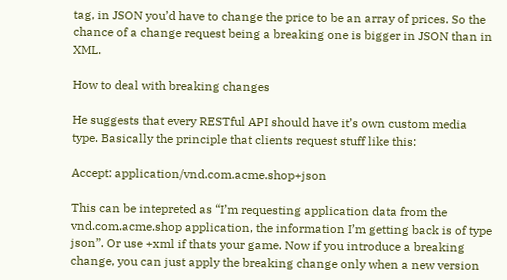tag, in JSON you’d have to change the price to be an array of prices. So the chance of a change request being a breaking one is bigger in JSON than in XML.

How to deal with breaking changes

He suggests that every RESTful API should have it’s own custom media type. Basically the principle that clients request stuff like this:

Accept: application/vnd.com.acme.shop+json

This can be intepreted as “I’m requesting application data from the vnd.com.acme.shop application, the information I’m getting back is of type json”. Or use +xml if thats your game. Now if you introduce a breaking change, you can just apply the breaking change only when a new version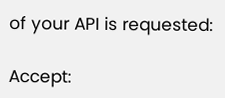of your API is requested:

Accept: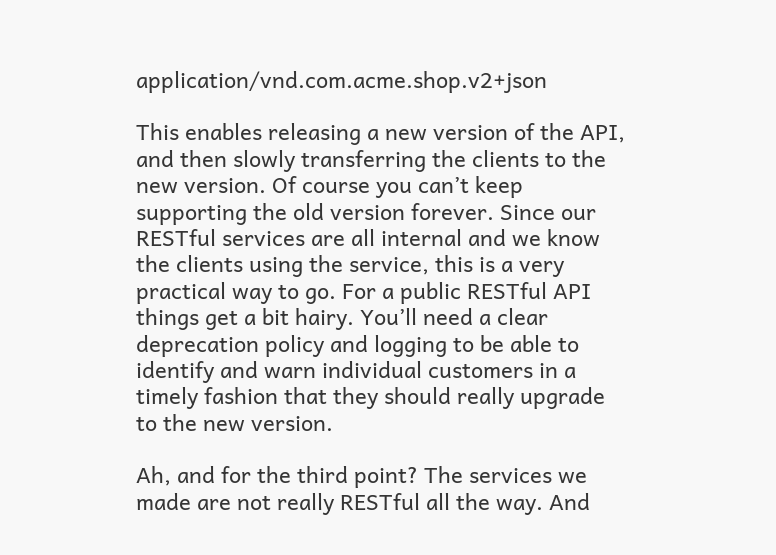application/vnd.com.acme.shop.v2+json

This enables releasing a new version of the API, and then slowly transferring the clients to the new version. Of course you can’t keep supporting the old version forever. Since our RESTful services are all internal and we know the clients using the service, this is a very practical way to go. For a public RESTful API things get a bit hairy. You’ll need a clear deprecation policy and logging to be able to identify and warn individual customers in a timely fashion that they should really upgrade to the new version.

Ah, and for the third point? The services we made are not really RESTful all the way. And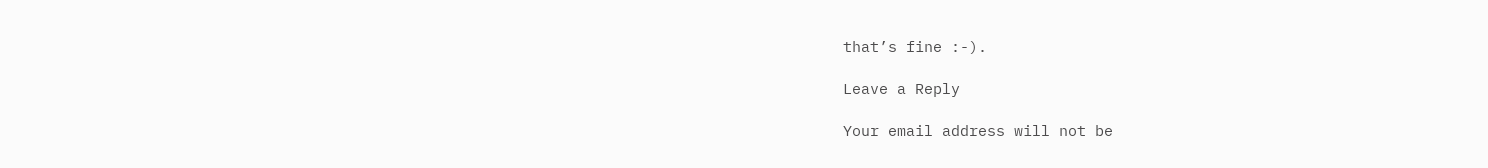that’s fine :-).

Leave a Reply

Your email address will not be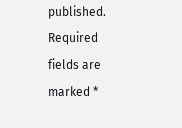published. Required fields are marked *